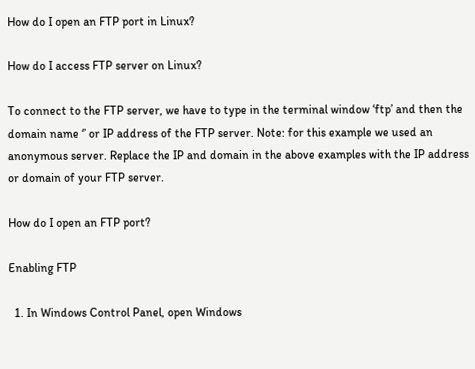How do I open an FTP port in Linux?

How do I access FTP server on Linux?

To connect to the FTP server, we have to type in the terminal window ‘ftp’ and then the domain name ‘’ or IP address of the FTP server. Note: for this example we used an anonymous server. Replace the IP and domain in the above examples with the IP address or domain of your FTP server.

How do I open an FTP port?

Enabling FTP

  1. In Windows Control Panel, open Windows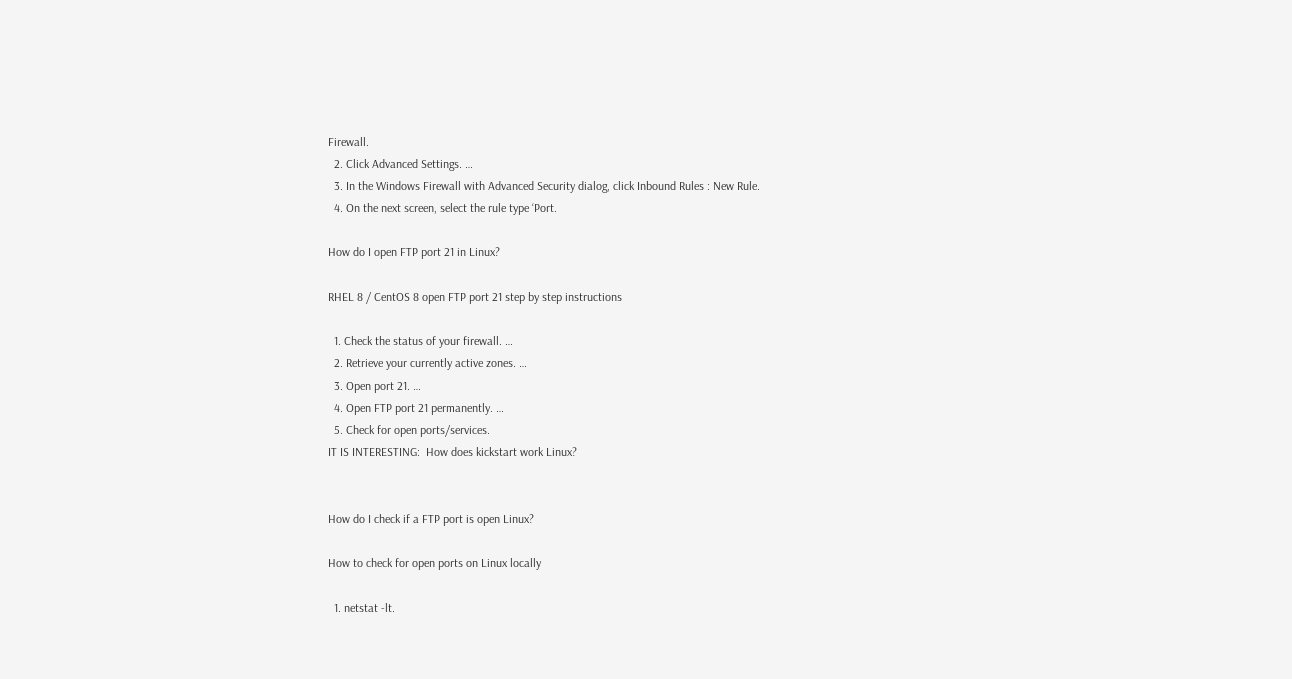Firewall.
  2. Click Advanced Settings. …
  3. In the Windows Firewall with Advanced Security dialog, click Inbound Rules : New Rule.
  4. On the next screen, select the rule type ‘Port.

How do I open FTP port 21 in Linux?

RHEL 8 / CentOS 8 open FTP port 21 step by step instructions

  1. Check the status of your firewall. …
  2. Retrieve your currently active zones. …
  3. Open port 21. …
  4. Open FTP port 21 permanently. …
  5. Check for open ports/services.
IT IS INTERESTING:  How does kickstart work Linux?


How do I check if a FTP port is open Linux?

How to check for open ports on Linux locally

  1. netstat -lt.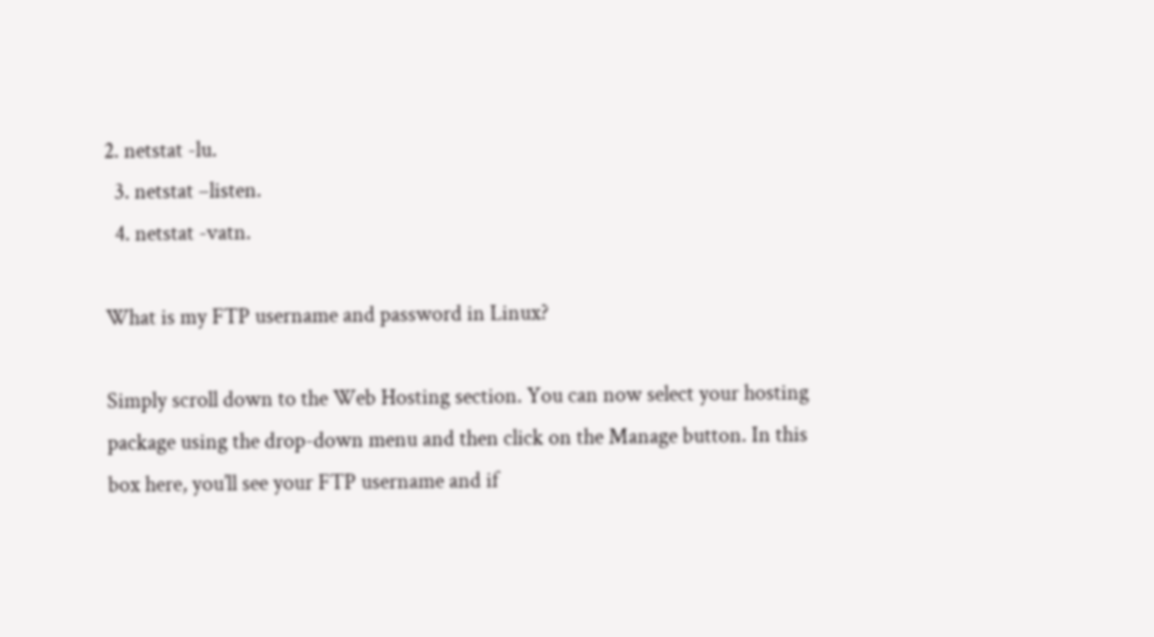2. netstat -lu.
  3. netstat –listen.
  4. netstat -vatn.

What is my FTP username and password in Linux?

Simply scroll down to the Web Hosting section. You can now select your hosting package using the drop-down menu and then click on the Manage button. In this box here, you’ll see your FTP username and if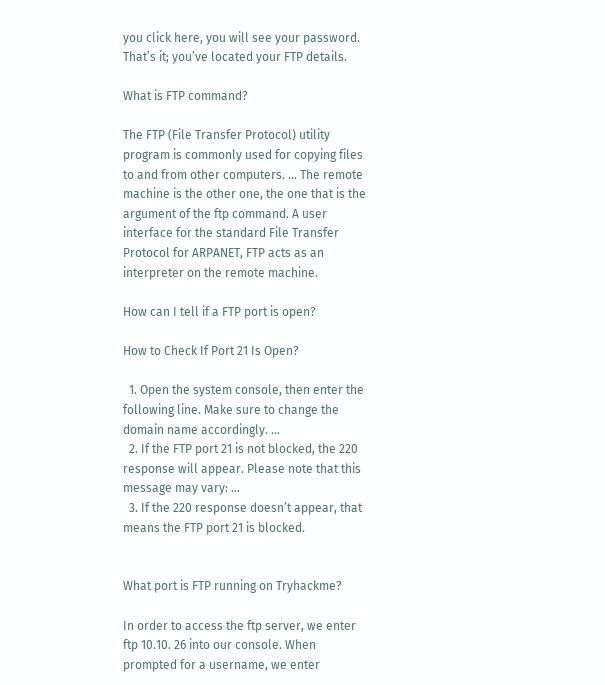you click here, you will see your password. That’s it; you’ve located your FTP details.

What is FTP command?

The FTP (File Transfer Protocol) utility program is commonly used for copying files to and from other computers. … The remote machine is the other one, the one that is the argument of the ftp command. A user interface for the standard File Transfer Protocol for ARPANET, FTP acts as an interpreter on the remote machine.

How can I tell if a FTP port is open?

How to Check If Port 21 Is Open?

  1. Open the system console, then enter the following line. Make sure to change the domain name accordingly. …
  2. If the FTP port 21 is not blocked, the 220 response will appear. Please note that this message may vary: …
  3. If the 220 response doesn’t appear, that means the FTP port 21 is blocked.


What port is FTP running on Tryhackme?

In order to access the ftp server, we enter ftp 10.10. 26 into our console. When prompted for a username, we enter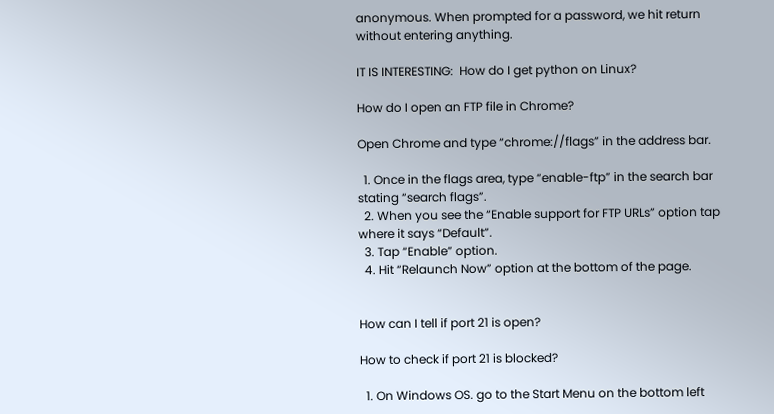anonymous. When prompted for a password, we hit return without entering anything.

IT IS INTERESTING:  How do I get python on Linux?

How do I open an FTP file in Chrome?

Open Chrome and type “chrome://flags” in the address bar.

  1. Once in the flags area, type “enable-ftp” in the search bar stating “search flags”.
  2. When you see the “Enable support for FTP URLs” option tap where it says “Default”.
  3. Tap “Enable” option.
  4. Hit “Relaunch Now” option at the bottom of the page.


How can I tell if port 21 is open?

How to check if port 21 is blocked?

  1. On Windows OS. go to the Start Menu on the bottom left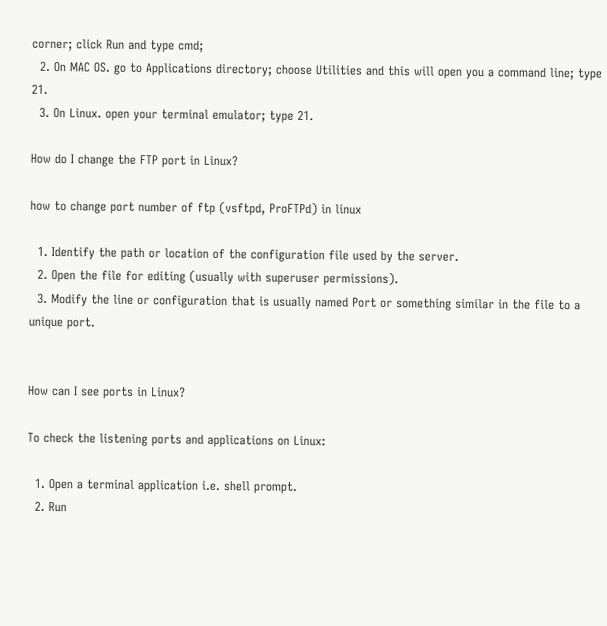corner; click Run and type cmd;
  2. On MAC OS. go to Applications directory; choose Utilities and this will open you a command line; type 21.
  3. On Linux. open your terminal emulator; type 21.

How do I change the FTP port in Linux?

how to change port number of ftp (vsftpd, ProFTPd) in linux

  1. Identify the path or location of the configuration file used by the server.
  2. Open the file for editing (usually with superuser permissions).
  3. Modify the line or configuration that is usually named Port or something similar in the file to a unique port.


How can I see ports in Linux?

To check the listening ports and applications on Linux:

  1. Open a terminal application i.e. shell prompt.
  2. Run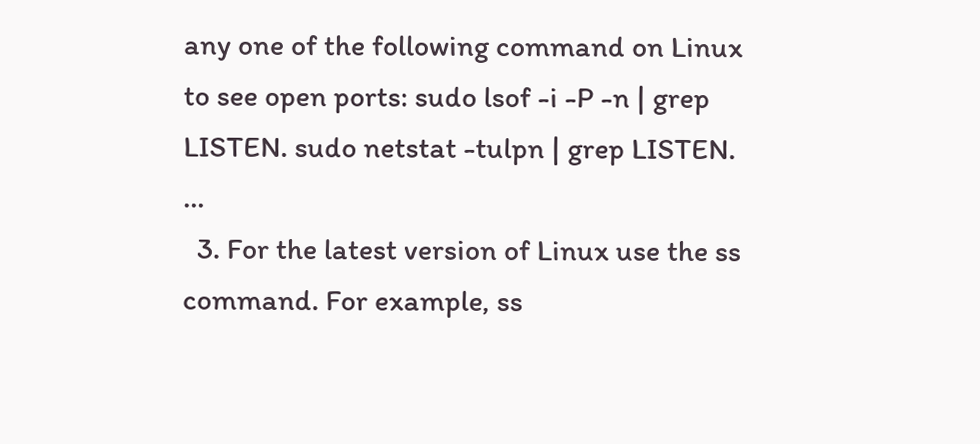any one of the following command on Linux to see open ports: sudo lsof -i -P -n | grep LISTEN. sudo netstat -tulpn | grep LISTEN. …
  3. For the latest version of Linux use the ss command. For example, ss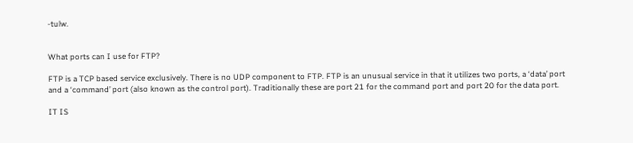-tulw.


What ports can I use for FTP?

FTP is a TCP based service exclusively. There is no UDP component to FTP. FTP is an unusual service in that it utilizes two ports, a ‘data’ port and a ‘command’ port (also known as the control port). Traditionally these are port 21 for the command port and port 20 for the data port.

IT IS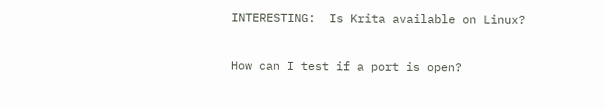INTERESTING:  Is Krita available on Linux?

How can I test if a port is open?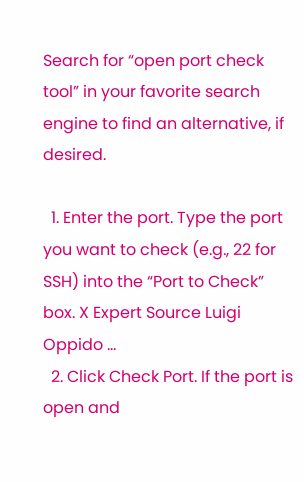Search for “open port check tool” in your favorite search engine to find an alternative, if desired.

  1. Enter the port. Type the port you want to check (e.g., 22 for SSH) into the “Port to Check” box. X Expert Source Luigi Oppido …
  2. Click Check Port. If the port is open and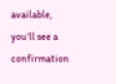available, you’ll see a confirmation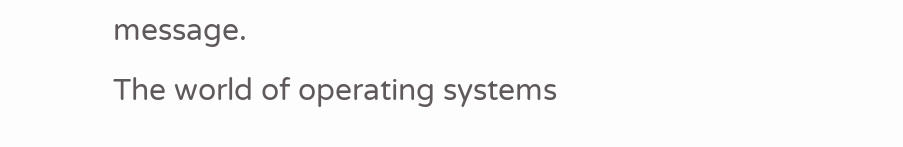message.
The world of operating systems